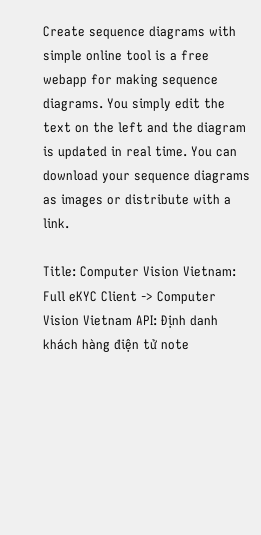Create sequence diagrams with simple online tool is a free webapp for making sequence diagrams. You simply edit the text on the left and the diagram is updated in real time. You can download your sequence diagrams as images or distribute with a link.

Title: Computer Vision Vietnam: Full eKYC Client -> Computer Vision Vietnam API: Định danh khách hàng điện tử note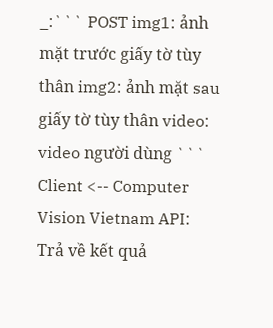_:``` POST img1: ảnh mặt trước giấy tờ tùy thân img2: ảnh mặt sau giấy tờ tùy thân video: video người dùng ``` Client <-- Computer Vision Vietnam API: Trả về kết quả